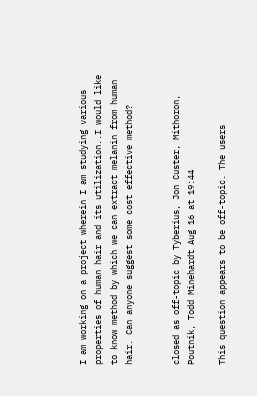I am working on a project wherein I am studying various properties of human hair and its utilization..I would like to know method by which we can extract melanin from human hair. Can anyone suggest some cost effective method?


closed as off-topic by Tyberius, Jon Custer, Mithoron, Poutnik, Todd Minehardt Aug 16 at 19:44

This question appears to be off-topic. The users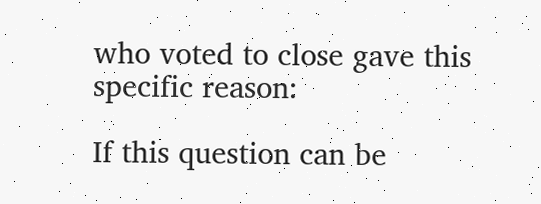who voted to close gave this specific reason:

If this question can be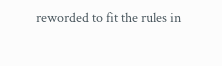reworded to fit the rules in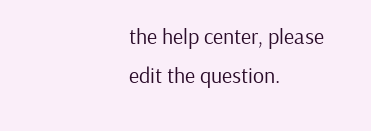the help center, please edit the question.